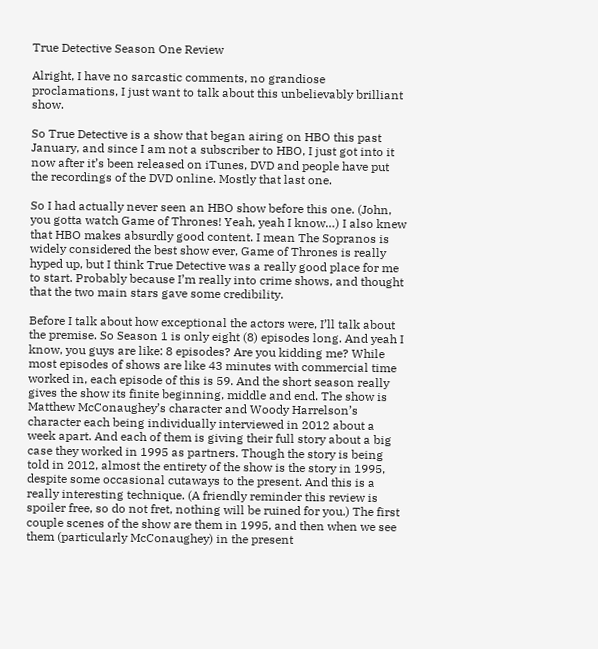True Detective Season One Review

Alright, I have no sarcastic comments, no grandiose proclamations, I just want to talk about this unbelievably brilliant show.

So True Detective is a show that began airing on HBO this past January, and since I am not a subscriber to HBO, I just got into it now after it’s been released on iTunes, DVD and people have put the recordings of the DVD online. Mostly that last one.

So I had actually never seen an HBO show before this one. (John, you gotta watch Game of Thrones! Yeah, yeah I know…) I also knew that HBO makes absurdly good content. I mean The Sopranos is widely considered the best show ever, Game of Thrones is really hyped up, but I think True Detective was a really good place for me to start. Probably because I’m really into crime shows, and thought that the two main stars gave some credibility.

Before I talk about how exceptional the actors were, I’ll talk about the premise. So Season 1 is only eight (8) episodes long. And yeah I know, you guys are like: 8 episodes? Are you kidding me? While most episodes of shows are like 43 minutes with commercial time worked in, each episode of this is 59. And the short season really gives the show its finite beginning, middle and end. The show is Matthew McConaughey’s character and Woody Harrelson’s character each being individually interviewed in 2012 about a week apart. And each of them is giving their full story about a big case they worked in 1995 as partners. Though the story is being told in 2012, almost the entirety of the show is the story in 1995, despite some occasional cutaways to the present. And this is a really interesting technique. (A friendly reminder this review is spoiler free, so do not fret, nothing will be ruined for you.) The first couple scenes of the show are them in 1995, and then when we see them (particularly McConaughey) in the present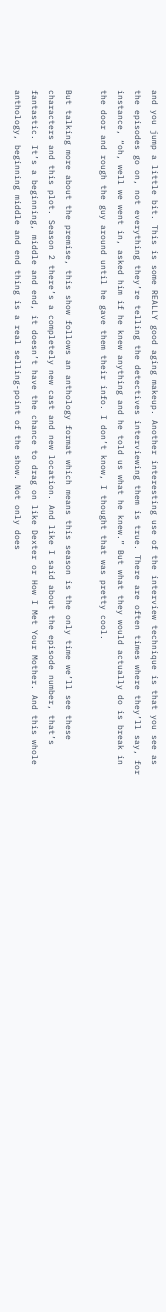and you jump a little bit. This is some REALLY good aging makeup. Another interesting use of the interview technique is that you see as the episodes go on, not everything they’re telling the detectives interviewing them is true. There are often times where they’ll say, for instance, “oh, well we went in, asked him if he knew anything and he told us what he knew.” But what they would actually do is break in the door and rough the guy around until he gave them their info. I don’t know, I thought that was pretty cool.

But talking more about the premise, this show follows an anthology format which means this season is the only time we’ll see these characters and this plot. Season 2 there’s a completely new cast and new location. And like I said about the episode number, that’s fantastic. It’s a beginning, middle and end, it doesn’t have the chance to drag on like Dexter or How I Met Your Mother. And this whole anthology, beginning middle and end thing is a real selling-point of the show. Not only does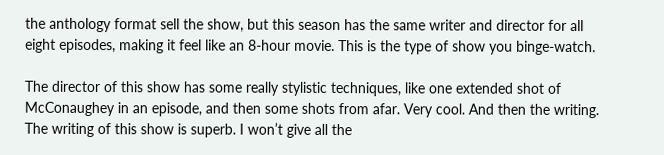the anthology format sell the show, but this season has the same writer and director for all eight episodes, making it feel like an 8-hour movie. This is the type of show you binge-watch.

The director of this show has some really stylistic techniques, like one extended shot of McConaughey in an episode, and then some shots from afar. Very cool. And then the writing. The writing of this show is superb. I won’t give all the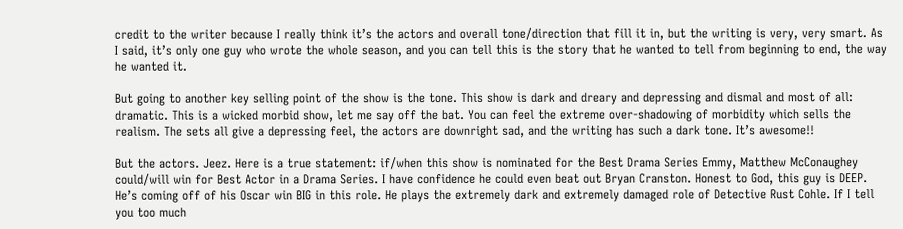credit to the writer because I really think it’s the actors and overall tone/direction that fill it in, but the writing is very, very smart. As I said, it’s only one guy who wrote the whole season, and you can tell this is the story that he wanted to tell from beginning to end, the way he wanted it.

But going to another key selling point of the show is the tone. This show is dark and dreary and depressing and dismal and most of all: dramatic. This is a wicked morbid show, let me say off the bat. You can feel the extreme over-shadowing of morbidity which sells the realism. The sets all give a depressing feel, the actors are downright sad, and the writing has such a dark tone. It’s awesome!!

But the actors. Jeez. Here is a true statement: if/when this show is nominated for the Best Drama Series Emmy, Matthew McConaughey could/will win for Best Actor in a Drama Series. I have confidence he could even beat out Bryan Cranston. Honest to God, this guy is DEEP. He’s coming off of his Oscar win BIG in this role. He plays the extremely dark and extremely damaged role of Detective Rust Cohle. If I tell you too much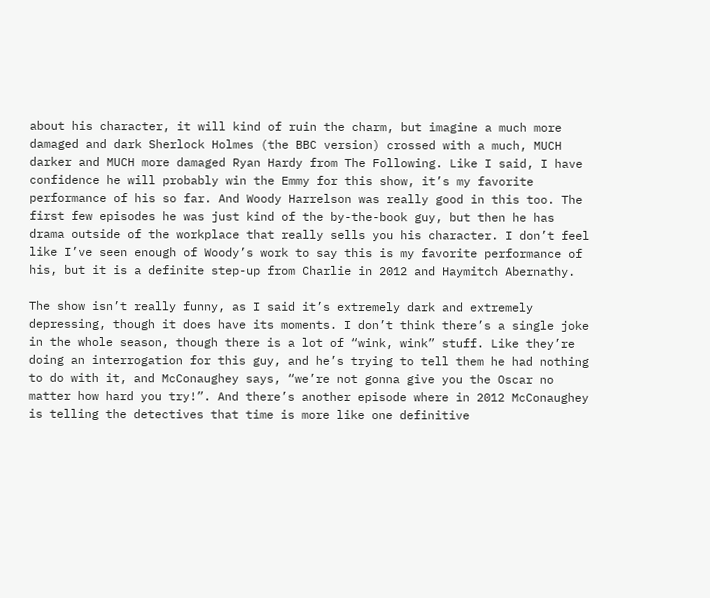about his character, it will kind of ruin the charm, but imagine a much more damaged and dark Sherlock Holmes (the BBC version) crossed with a much, MUCH darker and MUCH more damaged Ryan Hardy from The Following. Like I said, I have confidence he will probably win the Emmy for this show, it’s my favorite performance of his so far. And Woody Harrelson was really good in this too. The first few episodes he was just kind of the by-the-book guy, but then he has drama outside of the workplace that really sells you his character. I don’t feel like I’ve seen enough of Woody’s work to say this is my favorite performance of his, but it is a definite step-up from Charlie in 2012 and Haymitch Abernathy.

The show isn’t really funny, as I said it’s extremely dark and extremely depressing, though it does have its moments. I don’t think there’s a single joke in the whole season, though there is a lot of “wink, wink” stuff. Like they’re doing an interrogation for this guy, and he’s trying to tell them he had nothing to do with it, and McConaughey says, “we’re not gonna give you the Oscar no matter how hard you try!”. And there’s another episode where in 2012 McConaughey is telling the detectives that time is more like one definitive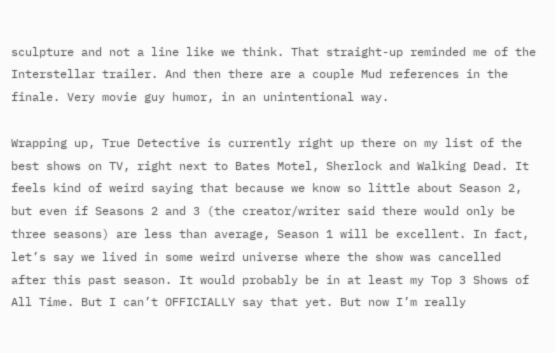sculpture and not a line like we think. That straight-up reminded me of the Interstellar trailer. And then there are a couple Mud references in the finale. Very movie guy humor, in an unintentional way.

Wrapping up, True Detective is currently right up there on my list of the best shows on TV, right next to Bates Motel, Sherlock and Walking Dead. It feels kind of weird saying that because we know so little about Season 2, but even if Seasons 2 and 3 (the creator/writer said there would only be three seasons) are less than average, Season 1 will be excellent. In fact, let’s say we lived in some weird universe where the show was cancelled after this past season. It would probably be in at least my Top 3 Shows of All Time. But I can’t OFFICIALLY say that yet. But now I’m really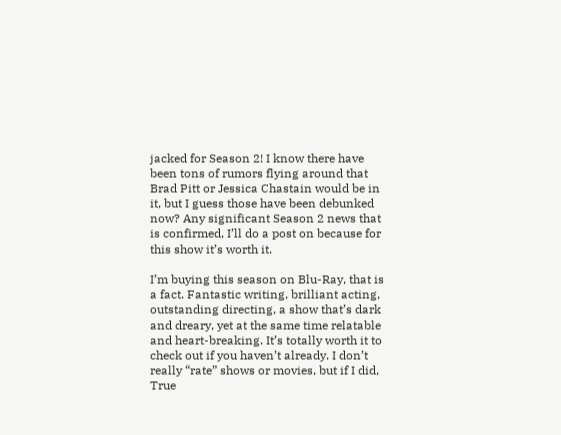jacked for Season 2! I know there have been tons of rumors flying around that Brad Pitt or Jessica Chastain would be in it, but I guess those have been debunked now? Any significant Season 2 news that is confirmed, I’ll do a post on because for this show it’s worth it.

I’m buying this season on Blu-Ray, that is a fact. Fantastic writing, brilliant acting, outstanding directing, a show that’s dark and dreary, yet at the same time relatable and heart-breaking. It’s totally worth it to check out if you haven’t already. I don’t really “rate” shows or movies, but if I did, True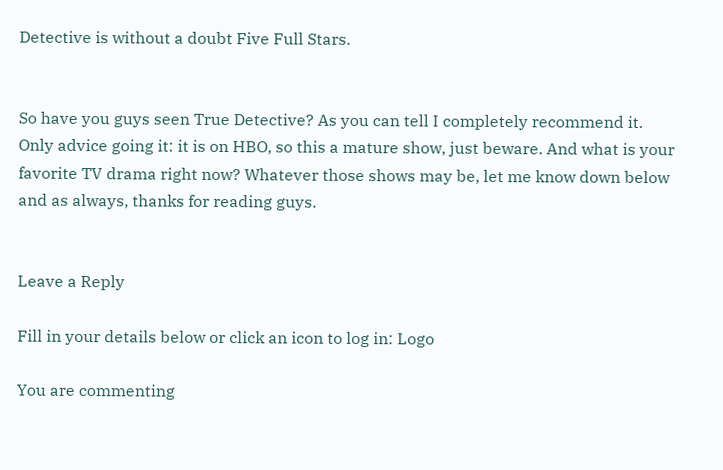Detective is without a doubt Five Full Stars.


So have you guys seen True Detective? As you can tell I completely recommend it. Only advice going it: it is on HBO, so this a mature show, just beware. And what is your favorite TV drama right now? Whatever those shows may be, let me know down below and as always, thanks for reading guys.


Leave a Reply

Fill in your details below or click an icon to log in: Logo

You are commenting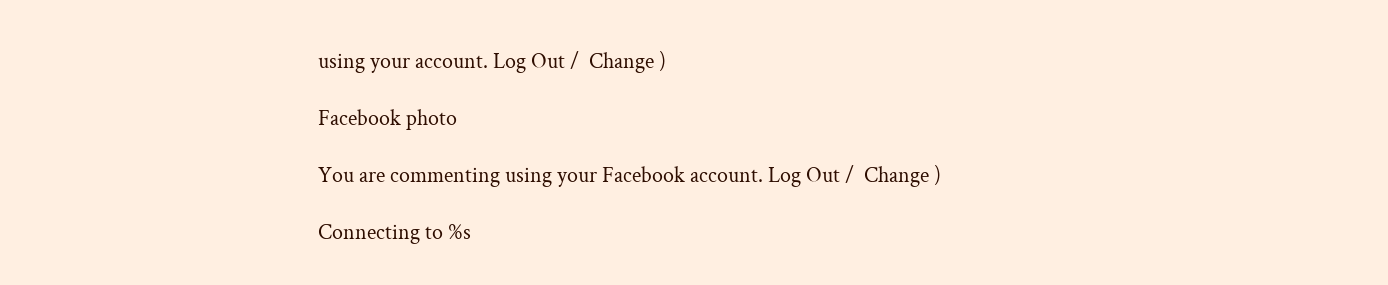using your account. Log Out /  Change )

Facebook photo

You are commenting using your Facebook account. Log Out /  Change )

Connecting to %s